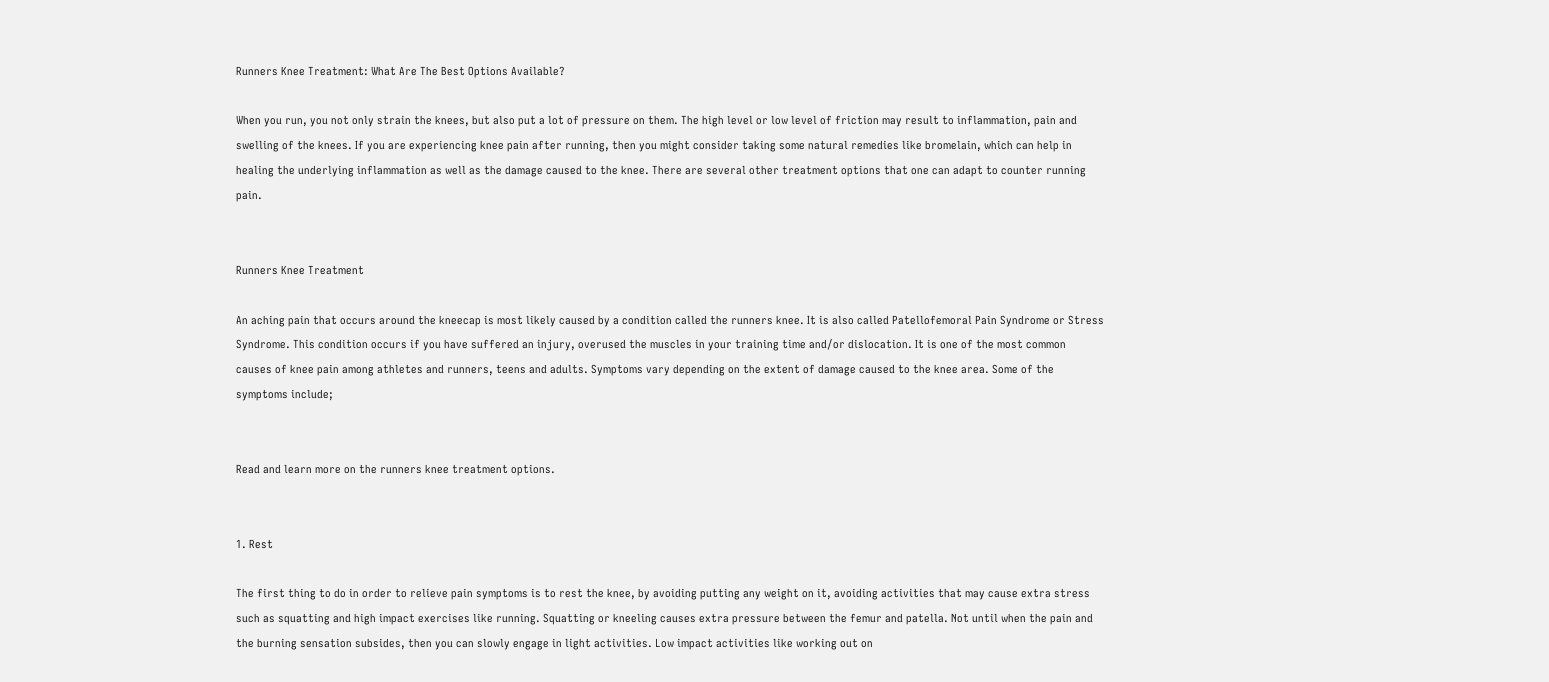Runners Knee Treatment: What Are The Best Options Available?

When you run, you not only strain the knees, but also put a lot of pressure on them. The high level or low level of friction may result to inflammation, pain and swelling of the knees. If you are experiencing knee pain after running, then you might consider taking some natural remedies like bromelain, which can help in healing the underlying inflammation as well as the damage caused to the knee. There are several other treatment options that one can adapt to counter running pain.


Runners Knee Treatment

An aching pain that occurs around the kneecap is most likely caused by a condition called the runners knee. It is also called Patellofemoral Pain Syndrome or Stress Syndrome. This condition occurs if you have suffered an injury, overused the muscles in your training time and/or dislocation. It is one of the most common causes of knee pain among athletes and runners, teens and adults. Symptoms vary depending on the extent of damage caused to the knee area. Some of the symptoms include;


Read and learn more on the runners knee treatment options.


1. Rest

The first thing to do in order to relieve pain symptoms is to rest the knee, by avoiding putting any weight on it, avoiding activities that may cause extra stress such as squatting and high impact exercises like running. Squatting or kneeling causes extra pressure between the femur and patella. Not until when the pain and the burning sensation subsides, then you can slowly engage in light activities. Low impact activities like working out on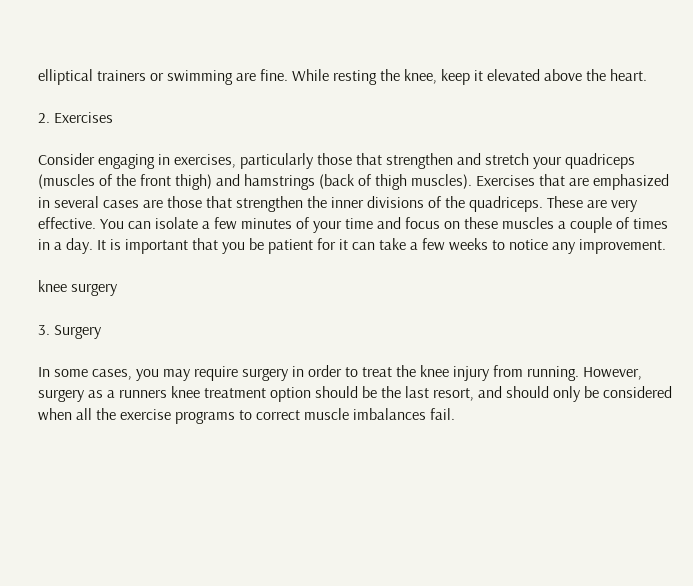elliptical trainers or swimming are fine. While resting the knee, keep it elevated above the heart.

2. Exercises

Consider engaging in exercises, particularly those that strengthen and stretch your quadriceps (muscles of the front thigh) and hamstrings (back of thigh muscles). Exercises that are emphasized in several cases are those that strengthen the inner divisions of the quadriceps. These are very effective. You can isolate a few minutes of your time and focus on these muscles a couple of times in a day. It is important that you be patient for it can take a few weeks to notice any improvement.

knee surgery

3. Surgery

In some cases, you may require surgery in order to treat the knee injury from running. However, surgery as a runners knee treatment option should be the last resort, and should only be considered when all the exercise programs to correct muscle imbalances fail.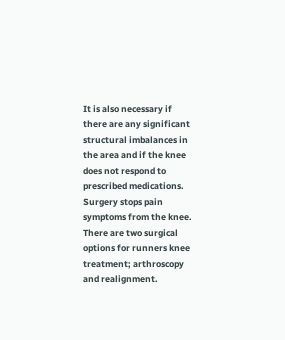It is also necessary if there are any significant structural imbalances in the area and if the knee does not respond to prescribed medications. Surgery stops pain symptoms from the knee. There are two surgical options for runners knee treatment; arthroscopy and realignment.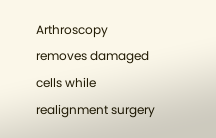Arthroscopy removes damaged cells while realignment surgery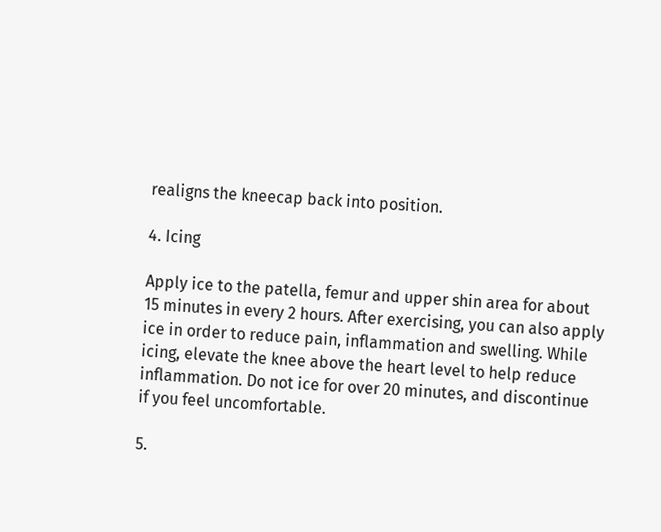realigns the kneecap back into position.

4. Icing

Apply ice to the patella, femur and upper shin area for about 15 minutes in every 2 hours. After exercising, you can also apply ice in order to reduce pain, inflammation and swelling. While icing, elevate the knee above the heart level to help reduce inflammation. Do not ice for over 20 minutes, and discontinue if you feel uncomfortable.

5.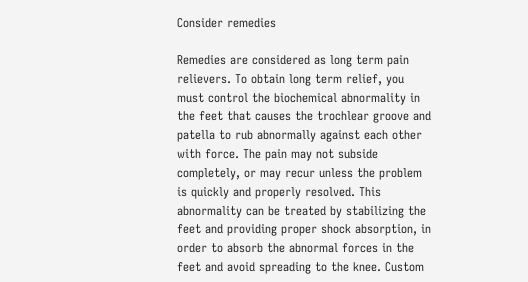Consider remedies

Remedies are considered as long term pain relievers. To obtain long term relief, you must control the biochemical abnormality in the feet that causes the trochlear groove and patella to rub abnormally against each other with force. The pain may not subside completely, or may recur unless the problem is quickly and properly resolved. This abnormality can be treated by stabilizing the feet and providing proper shock absorption, in order to absorb the abnormal forces in the feet and avoid spreading to the knee. Custom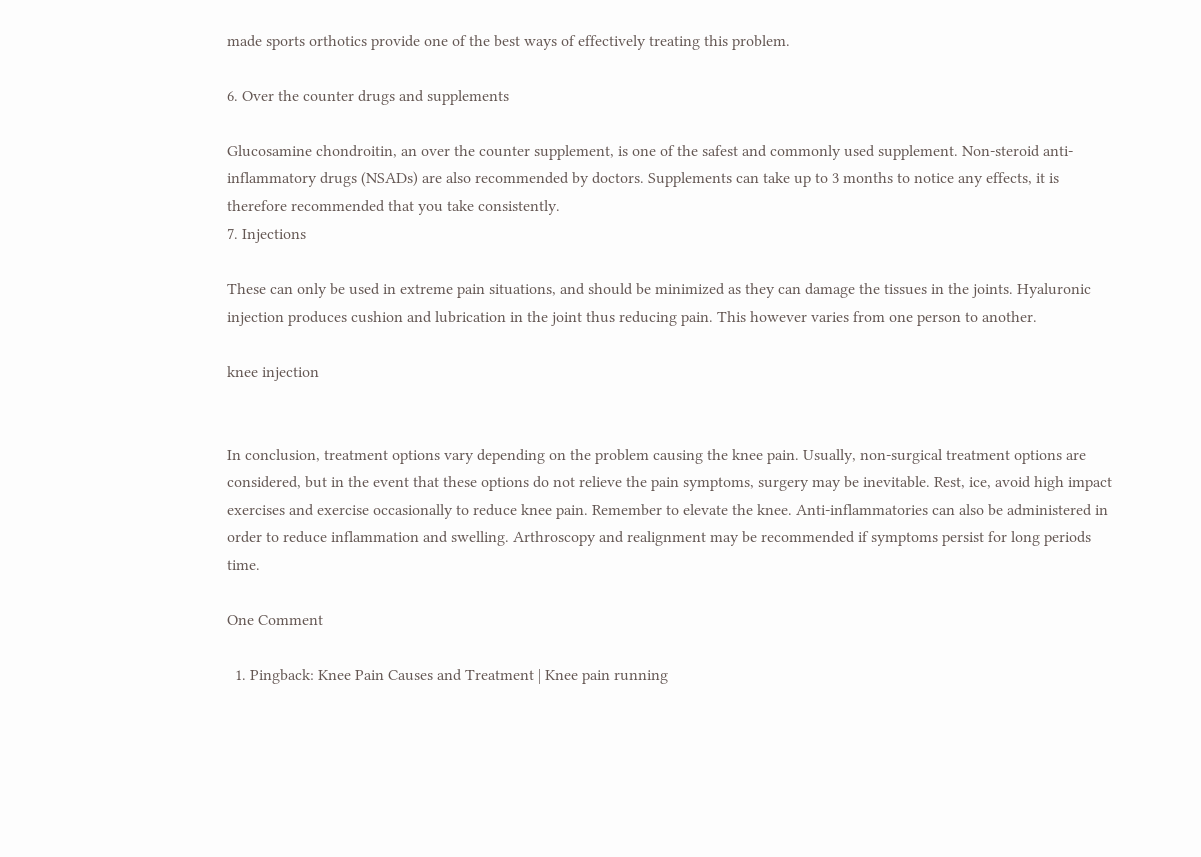made sports orthotics provide one of the best ways of effectively treating this problem.

6. Over the counter drugs and supplements

Glucosamine chondroitin, an over the counter supplement, is one of the safest and commonly used supplement. Non-steroid anti-inflammatory drugs (NSADs) are also recommended by doctors. Supplements can take up to 3 months to notice any effects, it is therefore recommended that you take consistently.
7. Injections

These can only be used in extreme pain situations, and should be minimized as they can damage the tissues in the joints. Hyaluronic injection produces cushion and lubrication in the joint thus reducing pain. This however varies from one person to another.

knee injection


In conclusion, treatment options vary depending on the problem causing the knee pain. Usually, non-surgical treatment options are considered, but in the event that these options do not relieve the pain symptoms, surgery may be inevitable. Rest, ice, avoid high impact exercises and exercise occasionally to reduce knee pain. Remember to elevate the knee. Anti-inflammatories can also be administered in order to reduce inflammation and swelling. Arthroscopy and realignment may be recommended if symptoms persist for long periods time.

One Comment

  1. Pingback: Knee Pain Causes and Treatment | Knee pain running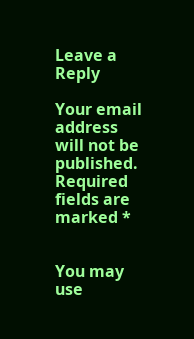Leave a Reply

Your email address will not be published. Required fields are marked *


You may use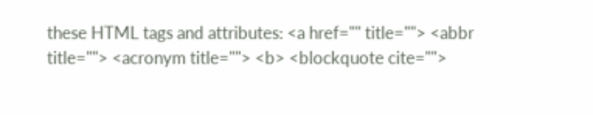these HTML tags and attributes: <a href="" title=""> <abbr title=""> <acronym title=""> <b> <blockquote cite="">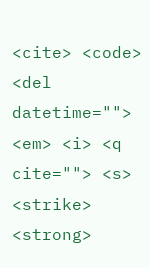<cite> <code> <del datetime=""> <em> <i> <q cite=""> <s> <strike> <strong>